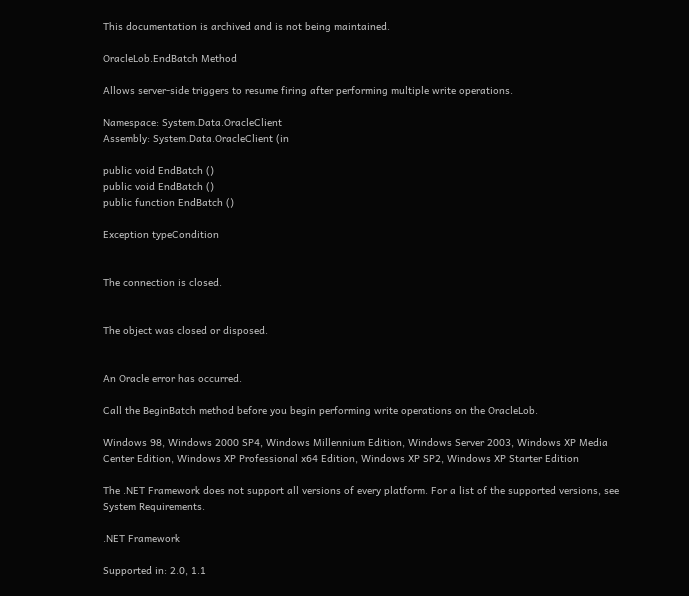This documentation is archived and is not being maintained.

OracleLob.EndBatch Method

Allows server-side triggers to resume firing after performing multiple write operations.

Namespace: System.Data.OracleClient
Assembly: System.Data.OracleClient (in

public void EndBatch ()
public void EndBatch ()
public function EndBatch ()

Exception typeCondition


The connection is closed.


The object was closed or disposed.


An Oracle error has occurred.

Call the BeginBatch method before you begin performing write operations on the OracleLob.

Windows 98, Windows 2000 SP4, Windows Millennium Edition, Windows Server 2003, Windows XP Media Center Edition, Windows XP Professional x64 Edition, Windows XP SP2, Windows XP Starter Edition

The .NET Framework does not support all versions of every platform. For a list of the supported versions, see System Requirements.

.NET Framework

Supported in: 2.0, 1.1